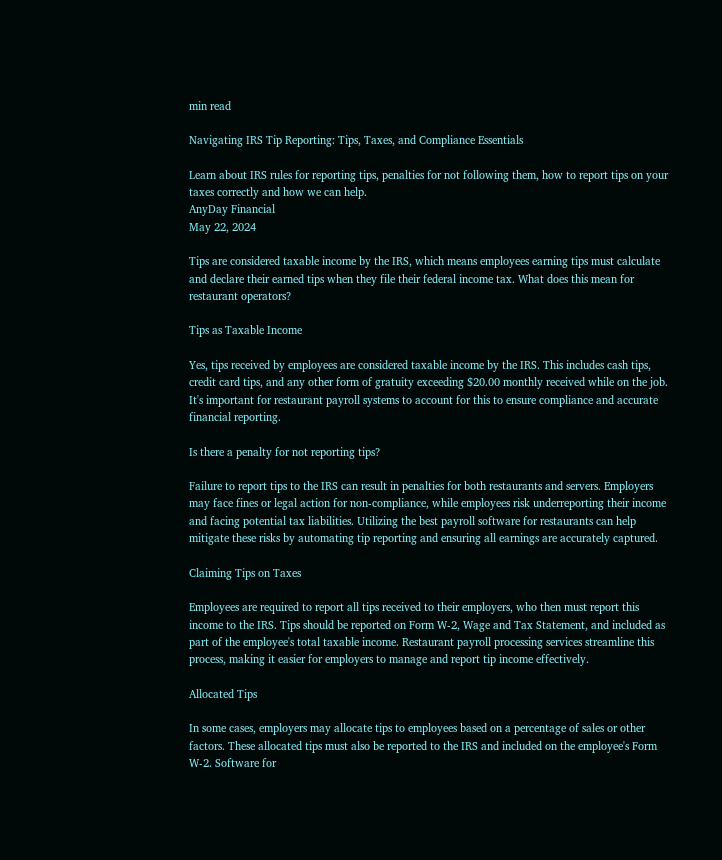min read

Navigating IRS Tip Reporting: Tips, Taxes, and Compliance Essentials

Learn about IRS rules for reporting tips, penalties for not following them, how to report tips on your taxes correctly and how we can help.
AnyDay Financial
May 22, 2024

Tips are considered taxable income by the IRS, which means employees earning tips must calculate and declare their earned tips when they file their federal income tax. What does this mean for restaurant operators?

Tips as Taxable Income

Yes, tips received by employees are considered taxable income by the IRS. This includes cash tips, credit card tips, and any other form of gratuity exceeding $20.00 monthly received while on the job. It's important for restaurant payroll systems to account for this to ensure compliance and accurate financial reporting.

Is there a penalty for not reporting tips?

Failure to report tips to the IRS can result in penalties for both restaurants and servers. Employers may face fines or legal action for non-compliance, while employees risk underreporting their income and facing potential tax liabilities. Utilizing the best payroll software for restaurants can help mitigate these risks by automating tip reporting and ensuring all earnings are accurately captured.

Claiming Tips on Taxes

Employees are required to report all tips received to their employers, who then must report this income to the IRS. Tips should be reported on Form W-2, Wage and Tax Statement, and included as part of the employee's total taxable income. Restaurant payroll processing services streamline this process, making it easier for employers to manage and report tip income effectively.

Allocated Tips

In some cases, employers may allocate tips to employees based on a percentage of sales or other factors. These allocated tips must also be reported to the IRS and included on the employee's Form W-2. Software for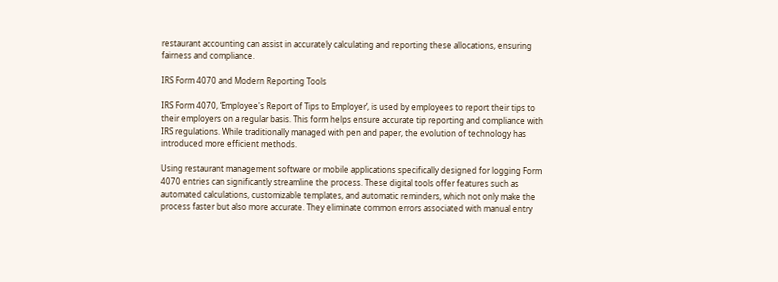restaurant accounting can assist in accurately calculating and reporting these allocations, ensuring fairness and compliance.

IRS Form 4070 and Modern Reporting Tools

IRS Form 4070, ‘Employee's Report of Tips to Employer’, is used by employees to report their tips to their employers on a regular basis. This form helps ensure accurate tip reporting and compliance with IRS regulations. While traditionally managed with pen and paper, the evolution of technology has introduced more efficient methods.

Using restaurant management software or mobile applications specifically designed for logging Form 4070 entries can significantly streamline the process. These digital tools offer features such as automated calculations, customizable templates, and automatic reminders, which not only make the process faster but also more accurate. They eliminate common errors associated with manual entry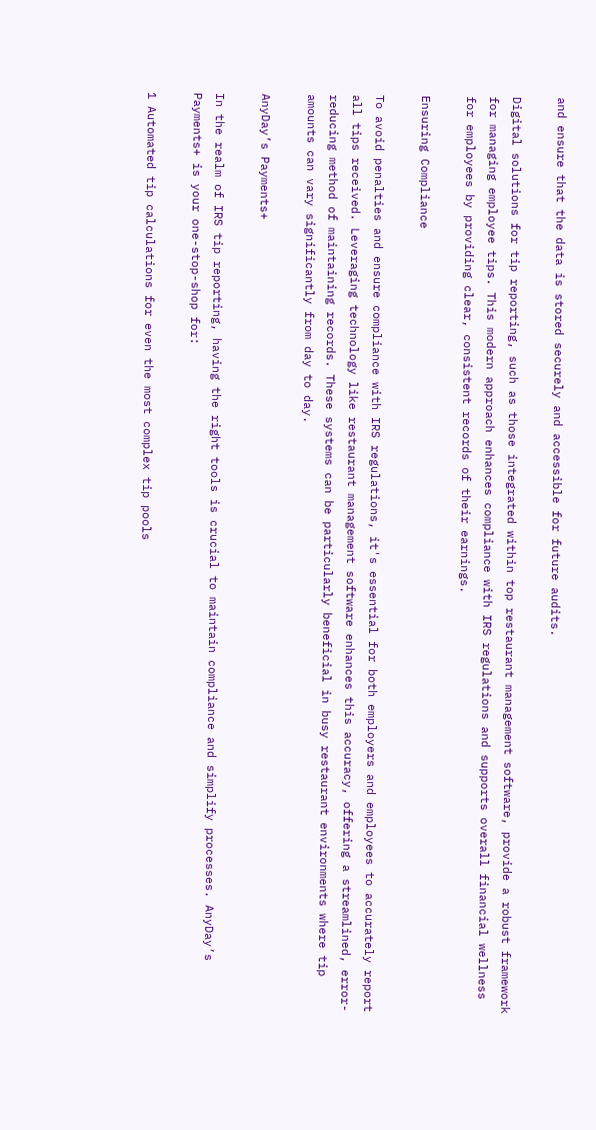and ensure that the data is stored securely and accessible for future audits.

Digital solutions for tip reporting, such as those integrated within top restaurant management software, provide a robust framework for managing employee tips. This modern approach enhances compliance with IRS regulations and supports overall financial wellness for employees by providing clear, consistent records of their earnings.

Ensuring Compliance

To avoid penalties and ensure compliance with IRS regulations, it's essential for both employers and employees to accurately report all tips received. Leveraging technology like restaurant management software enhances this accuracy, offering a streamlined, error-reducing method of maintaining records. These systems can be particularly beneficial in busy restaurant environments where tip amounts can vary significantly from day to day.

AnyDay’s Payments+

In the realm of IRS tip reporting, having the right tools is crucial to maintain compliance and simplify processes. AnyDay’s Payments+ is your one-stop-shop for:

1 Automated tip calculations for even the most complex tip pools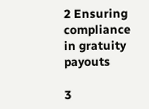2 Ensuring compliance in gratuity payouts

3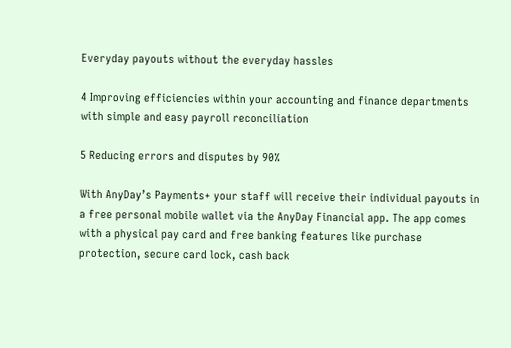Everyday payouts without the everyday hassles

4 Improving efficiencies within your accounting and finance departments with simple and easy payroll reconciliation

5 Reducing errors and disputes by 90%

With AnyDay’s Payments+ your staff will receive their individual payouts in a free personal mobile wallet via the AnyDay Financial app. The app comes with a physical pay card and free banking features like purchase protection, secure card lock, cash back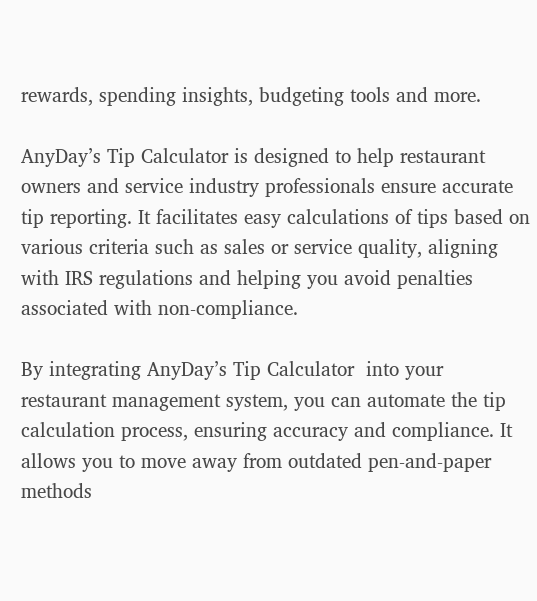rewards, spending insights, budgeting tools and more.

AnyDay’s Tip Calculator is designed to help restaurant owners and service industry professionals ensure accurate tip reporting. It facilitates easy calculations of tips based on various criteria such as sales or service quality, aligning with IRS regulations and helping you avoid penalties associated with non-compliance.

By integrating AnyDay’s Tip Calculator  into your restaurant management system, you can automate the tip calculation process, ensuring accuracy and compliance. It allows you to move away from outdated pen-and-paper methods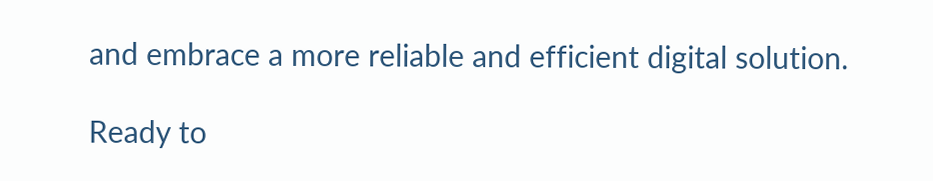and embrace a more reliable and efficient digital solution.

Ready to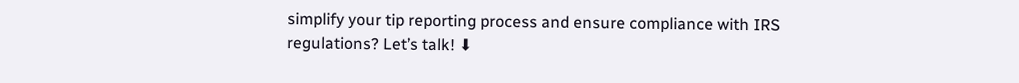simplify your tip reporting process and ensure compliance with IRS regulations? Let’s talk! ⬇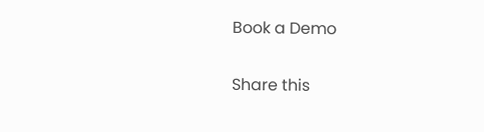Book a Demo

Share this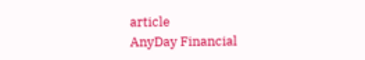article
AnyDay Financial